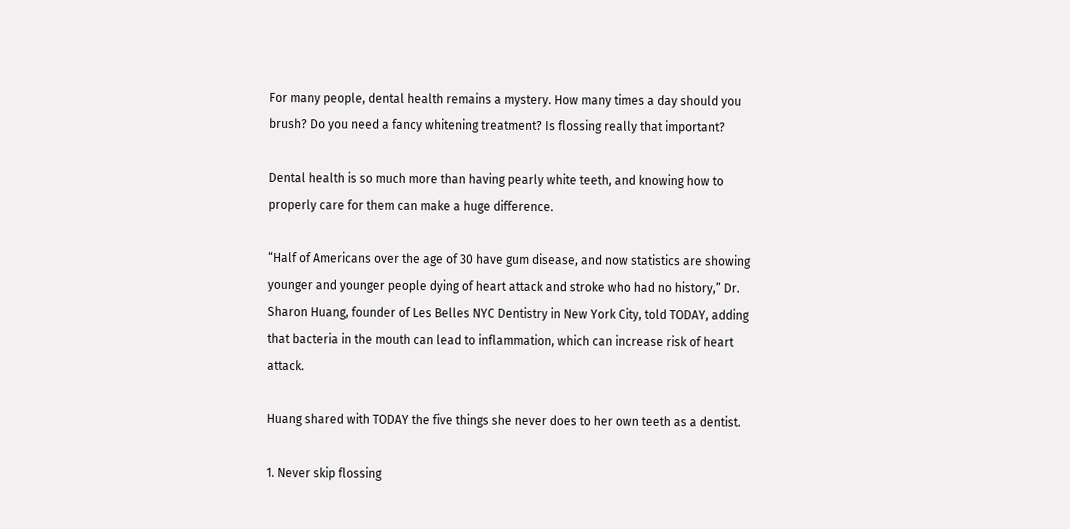For many people, dental health remains a mystery. How many times a day should you brush? Do you need a fancy whitening treatment? Is flossing really that important?

Dental health is so much more than having pearly white teeth, and knowing how to properly care for them can make a huge difference.

“Half of Americans over the age of 30 have gum disease, and now statistics are showing younger and younger people dying of heart attack and stroke who had no history,” Dr. Sharon Huang, founder of Les Belles NYC Dentistry in New York City, told TODAY, adding that bacteria in the mouth can lead to inflammation, which can increase risk of heart attack.

Huang shared with TODAY the five things she never does to her own teeth as a dentist.

1. Never skip flossing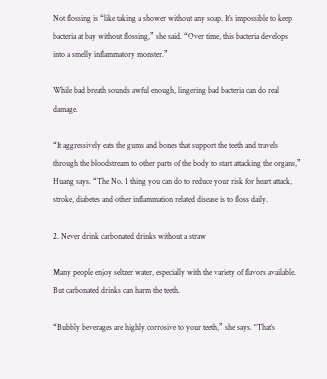Not flossing is “like taking a shower without any soap. It’s impossible to keep bacteria at bay without flossing,” she said. “Over time, this bacteria develops into a smelly inflammatory monster.”

While bad breath sounds awful enough, lingering bad bacteria can do real damage.

“It aggressively eats the gums and bones that support the teeth and travels through the bloodstream to other parts of the body to start attacking the organs,” Huang says. “The No. 1 thing you can do to reduce your risk for heart attack, stroke, diabetes and other inflammation related disease is to floss daily.

2. Never drink carbonated drinks without a straw

Many people enjoy seltzer water, especially with the variety of flavors available. But carbonated drinks can harm the teeth.

“Bubbly beverages are highly corrosive to your teeth,” she says. "That’s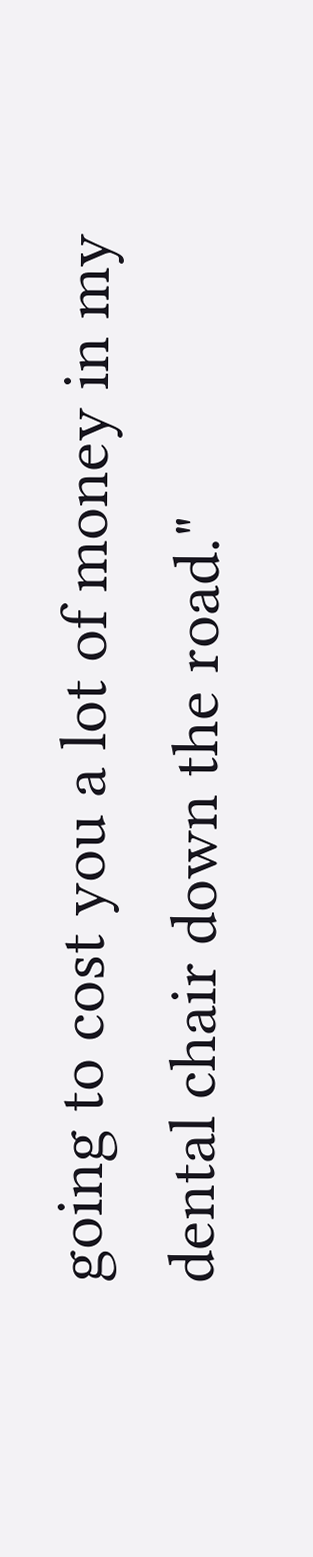going to cost you a lot of money in my dental chair down the road."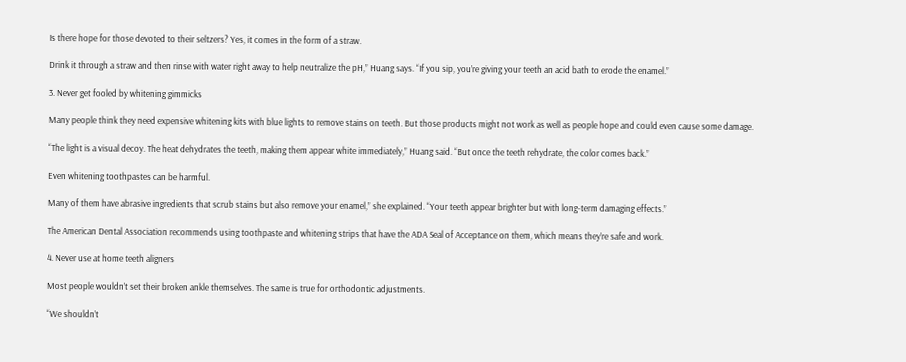Is there hope for those devoted to their seltzers? Yes, it comes in the form of a straw.

Drink it through a straw and then rinse with water right away to help neutralize the pH,” Huang says. “If you sip, you’re giving your teeth an acid bath to erode the enamel.”

3. Never get fooled by whitening gimmicks

Many people think they need expensive whitening kits with blue lights to remove stains on teeth. But those products might not work as well as people hope and could even cause some damage.

“The light is a visual decoy. The heat dehydrates the teeth, making them appear white immediately,” Huang said. “But once the teeth rehydrate, the color comes back.”

Even whitening toothpastes can be harmful.

Many of them have abrasive ingredients that scrub stains but also remove your enamel,” she explained. “Your teeth appear brighter but with long-term damaging effects.”

The American Dental Association recommends using toothpaste and whitening strips that have the ADA Seal of Acceptance on them, which means they’re safe and work.

4. Never use at home teeth aligners

Most people wouldn’t set their broken ankle themselves. The same is true for orthodontic adjustments.

“We shouldn’t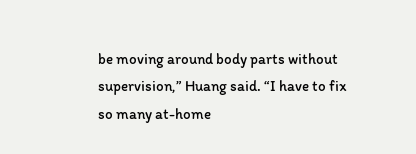be moving around body parts without supervision,” Huang said. “I have to fix so many at-home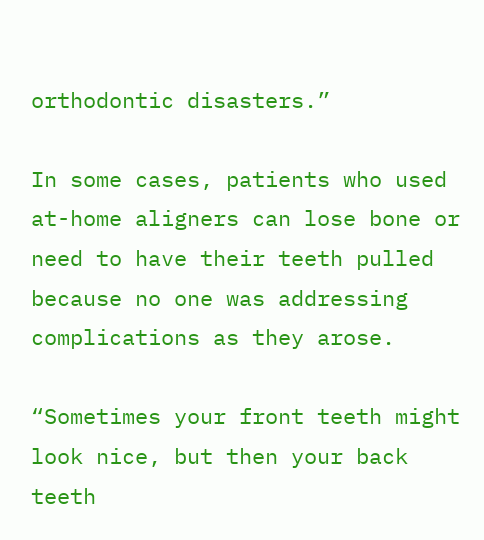orthodontic disasters.”

In some cases, patients who used at-home aligners can lose bone or need to have their teeth pulled because no one was addressing complications as they arose.

“Sometimes your front teeth might look nice, but then your back teeth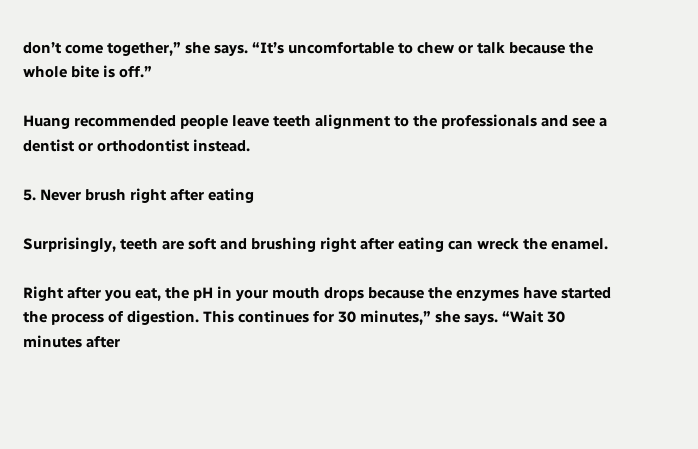don’t come together,” she says. “It’s uncomfortable to chew or talk because the whole bite is off.”

Huang recommended people leave teeth alignment to the professionals and see a dentist or orthodontist instead.

5. Never brush right after eating

Surprisingly, teeth are soft and brushing right after eating can wreck the enamel.

Right after you eat, the pH in your mouth drops because the enzymes have started the process of digestion. This continues for 30 minutes,” she says. “Wait 30 minutes after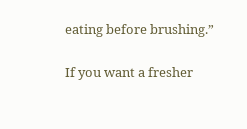eating before brushing.”

If you want a fresher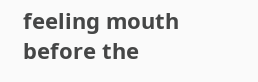feeling mouth before the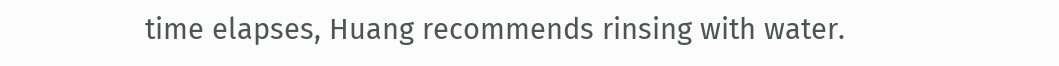time elapses, Huang recommends rinsing with water.